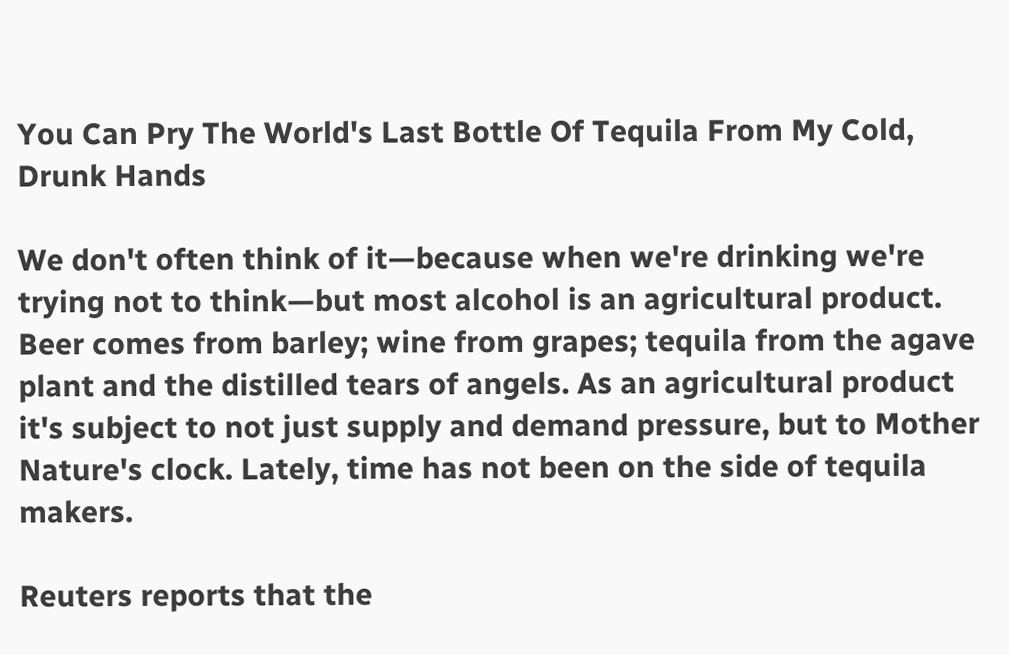You Can Pry The World's Last Bottle Of Tequila From My Cold, Drunk Hands

We don't often think of it—because when we're drinking we're trying not to think—but most alcohol is an agricultural product. Beer comes from barley; wine from grapes; tequila from the agave plant and the distilled tears of angels. As an agricultural product it's subject to not just supply and demand pressure, but to Mother Nature's clock. Lately, time has not been on the side of tequila makers.

Reuters reports that the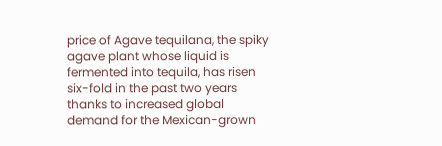price of Agave tequilana, the spiky agave plant whose liquid is fermented into tequila, has risen six-fold in the past two years thanks to increased global demand for the Mexican-grown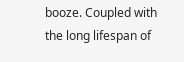booze. Coupled with the long lifespan of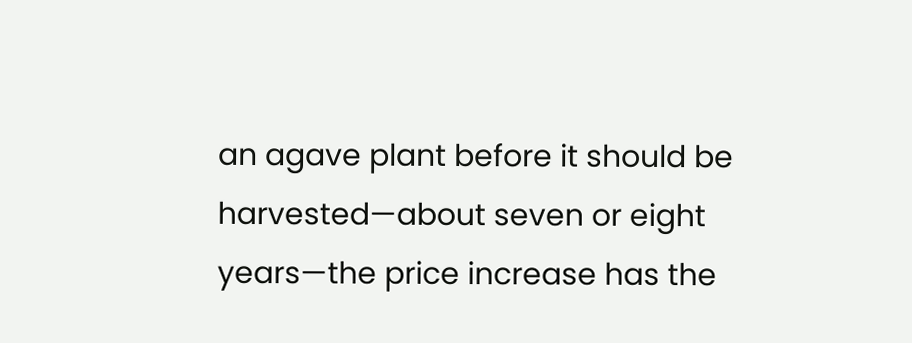an agave plant before it should be harvested—about seven or eight years—the price increase has the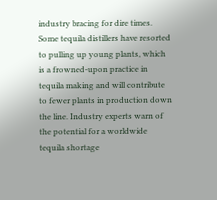industry bracing for dire times. Some tequila distillers have resorted to pulling up young plants, which is a frowned-upon practice in tequila making and will contribute to fewer plants in production down the line. Industry experts warn of the potential for a worldwide tequila shortage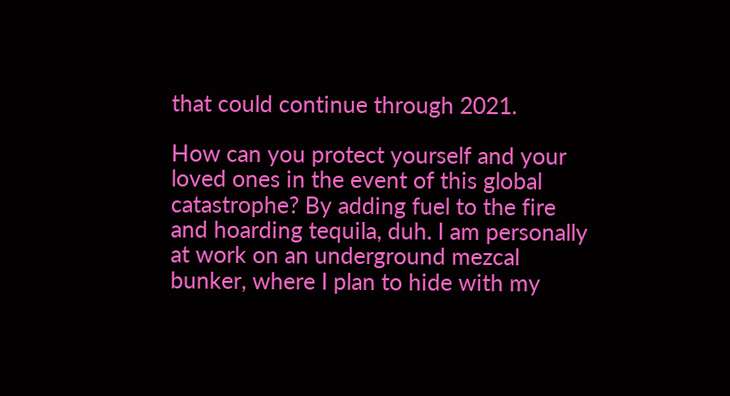that could continue through 2021.

How can you protect yourself and your loved ones in the event of this global catastrophe? By adding fuel to the fire and hoarding tequila, duh. I am personally at work on an underground mezcal bunker, where I plan to hide with my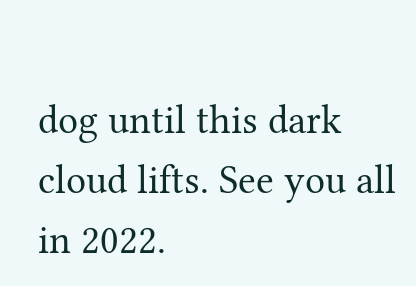dog until this dark cloud lifts. See you all in 2022.